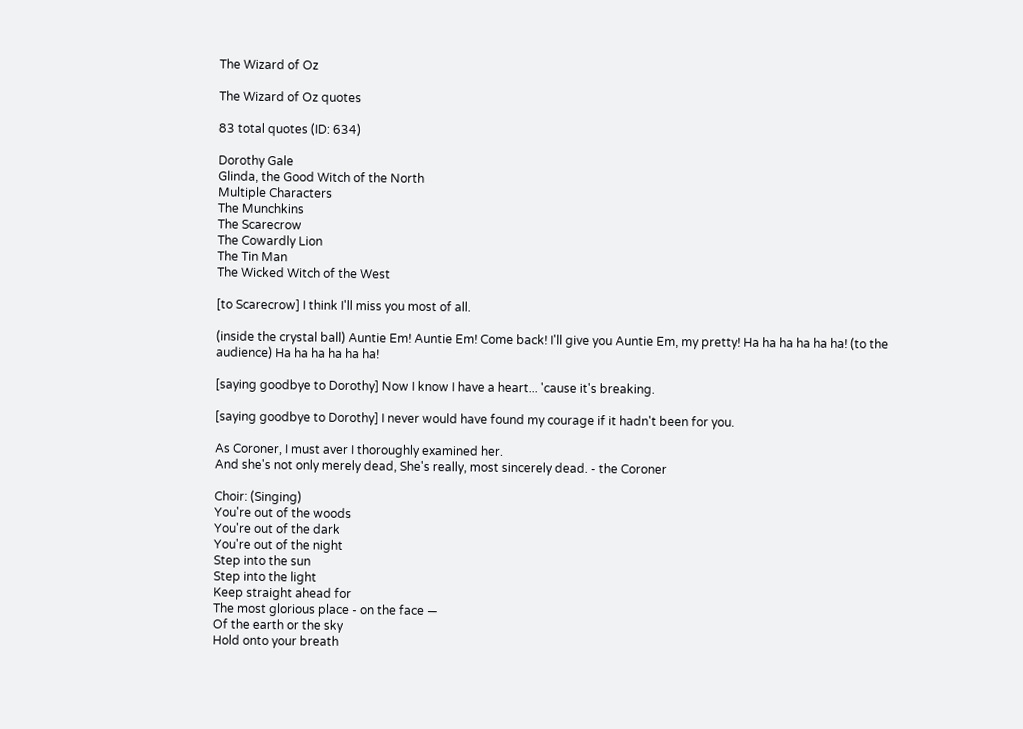The Wizard of Oz

The Wizard of Oz quotes

83 total quotes (ID: 634)

Dorothy Gale
Glinda, the Good Witch of the North
Multiple Characters
The Munchkins
The Scarecrow
The Cowardly Lion
The Tin Man
The Wicked Witch of the West

[to Scarecrow] I think I'll miss you most of all.

(inside the crystal ball) Auntie Em! Auntie Em! Come back! I'll give you Auntie Em, my pretty! Ha ha ha ha ha ha! (to the audience) Ha ha ha ha ha ha!

[saying goodbye to Dorothy] Now I know I have a heart... 'cause it's breaking.

[saying goodbye to Dorothy] I never would have found my courage if it hadn't been for you.

As Coroner, I must aver I thoroughly examined her.
And she's not only merely dead, She's really, most sincerely dead. - the Coroner

Choir: (Singing)
You're out of the woods
You're out of the dark
You're out of the night
Step into the sun
Step into the light
Keep straight ahead for
The most glorious place - on the face —
Of the earth or the sky
Hold onto your breath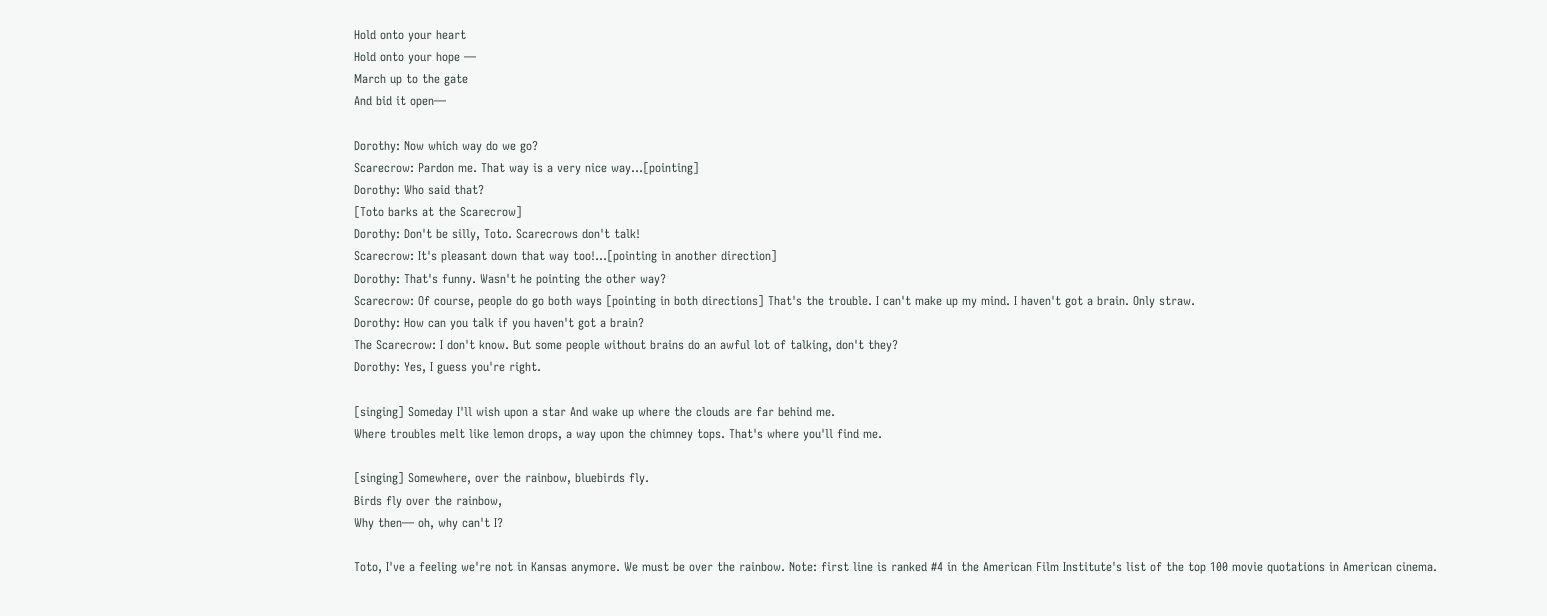Hold onto your heart
Hold onto your hope —
March up to the gate
And bid it open—

Dorothy: Now which way do we go?
Scarecrow: Pardon me. That way is a very nice way...[pointing]
Dorothy: Who said that?
[Toto barks at the Scarecrow]
Dorothy: Don't be silly, Toto. Scarecrows don't talk!
Scarecrow: It's pleasant down that way too!...[pointing in another direction]
Dorothy: That's funny. Wasn't he pointing the other way?
Scarecrow: Of course, people do go both ways [pointing in both directions] That's the trouble. I can't make up my mind. I haven't got a brain. Only straw.
Dorothy: How can you talk if you haven't got a brain?
The Scarecrow: I don't know. But some people without brains do an awful lot of talking, don't they?
Dorothy: Yes, I guess you're right.

[singing] Someday I'll wish upon a star And wake up where the clouds are far behind me.
Where troubles melt like lemon drops, a way upon the chimney tops. That's where you'll find me.

[singing] Somewhere, over the rainbow, bluebirds fly.
Birds fly over the rainbow,
Why then— oh, why can't I?

Toto, I've a feeling we're not in Kansas anymore. We must be over the rainbow. Note: first line is ranked #4 in the American Film Institute's list of the top 100 movie quotations in American cinema.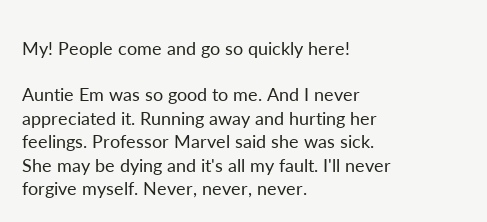My! People come and go so quickly here!

Auntie Em was so good to me. And I never appreciated it. Running away and hurting her feelings. Professor Marvel said she was sick. She may be dying and it's all my fault. I'll never forgive myself. Never, never, never.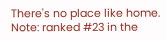There's no place like home. Note: ranked #23 in the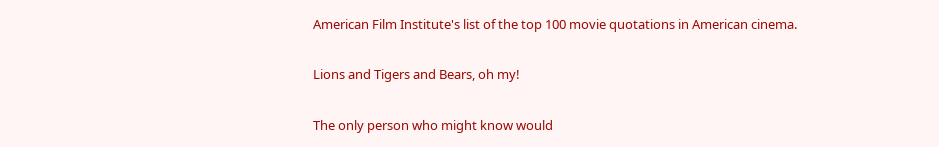American Film Institute's list of the top 100 movie quotations in American cinema.

Lions and Tigers and Bears, oh my!

The only person who might know would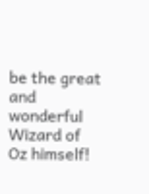be the great and wonderful Wizard of Oz himself!